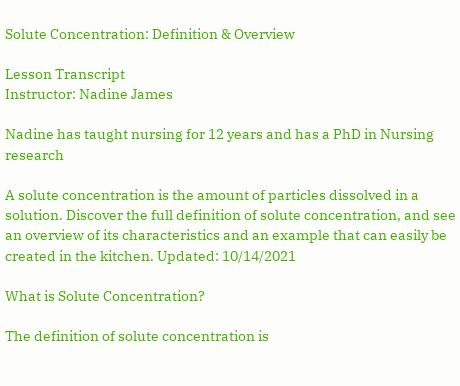Solute Concentration: Definition & Overview

Lesson Transcript
Instructor: Nadine James

Nadine has taught nursing for 12 years and has a PhD in Nursing research

A solute concentration is the amount of particles dissolved in a solution. Discover the full definition of solute concentration, and see an overview of its characteristics and an example that can easily be created in the kitchen. Updated: 10/14/2021

What is Solute Concentration?

The definition of solute concentration is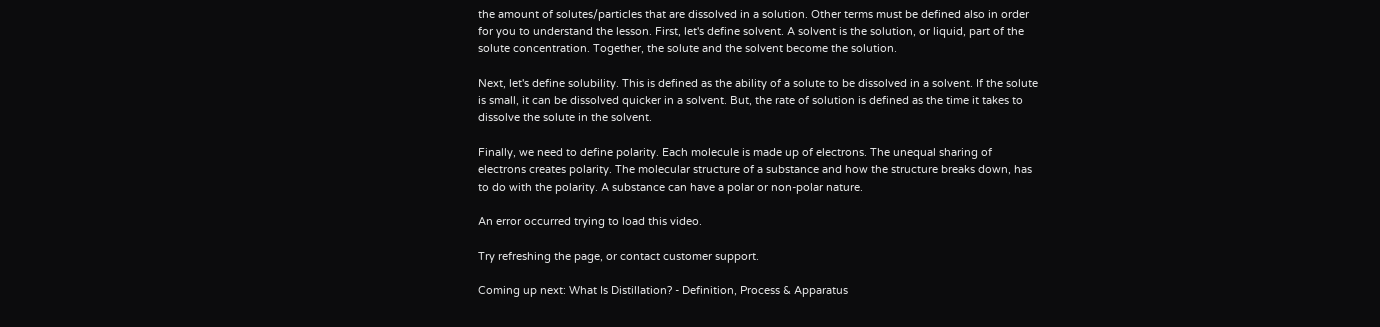the amount of solutes/particles that are dissolved in a solution. Other terms must be defined also in order for you to understand the lesson. First, let's define solvent. A solvent is the solution, or liquid, part of the solute concentration. Together, the solute and the solvent become the solution.

Next, let's define solubility. This is defined as the ability of a solute to be dissolved in a solvent. If the solute is small, it can be dissolved quicker in a solvent. But, the rate of solution is defined as the time it takes to dissolve the solute in the solvent.

Finally, we need to define polarity. Each molecule is made up of electrons. The unequal sharing of electrons creates polarity. The molecular structure of a substance and how the structure breaks down, has to do with the polarity. A substance can have a polar or non-polar nature.

An error occurred trying to load this video.

Try refreshing the page, or contact customer support.

Coming up next: What Is Distillation? - Definition, Process & Apparatus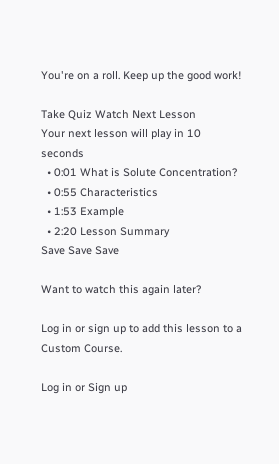You're on a roll. Keep up the good work!

Take Quiz Watch Next Lesson
Your next lesson will play in 10 seconds
  • 0:01 What is Solute Concentration?
  • 0:55 Characteristics
  • 1:53 Example
  • 2:20 Lesson Summary
Save Save Save

Want to watch this again later?

Log in or sign up to add this lesson to a Custom Course.

Log in or Sign up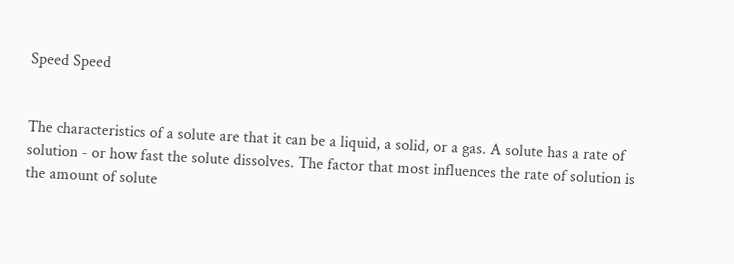Speed Speed


The characteristics of a solute are that it can be a liquid, a solid, or a gas. A solute has a rate of solution - or how fast the solute dissolves. The factor that most influences the rate of solution is the amount of solute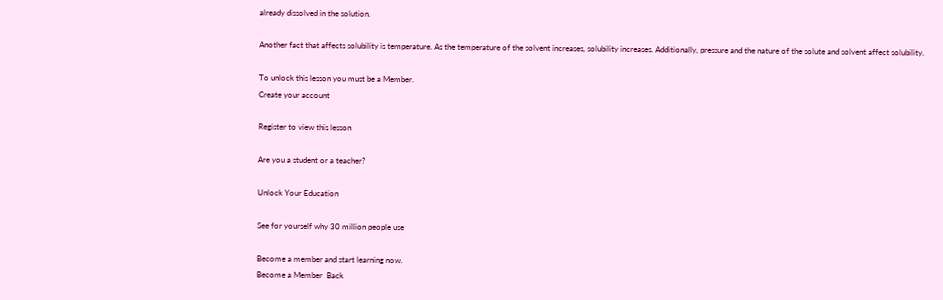already dissolved in the solution.

Another fact that affects solubility is temperature. As the temperature of the solvent increases, solubility increases. Additionally, pressure and the nature of the solute and solvent affect solubility.

To unlock this lesson you must be a Member.
Create your account

Register to view this lesson

Are you a student or a teacher?

Unlock Your Education

See for yourself why 30 million people use

Become a member and start learning now.
Become a Member  Back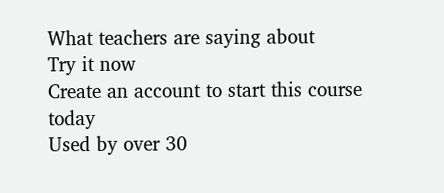What teachers are saying about
Try it now
Create an account to start this course today
Used by over 30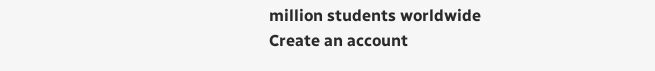million students worldwide
Create an account